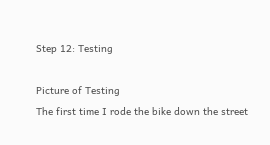Step 12: Testing

Picture of Testing
The first time I rode the bike down the street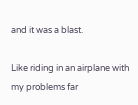and it was a blast.

Like riding in an airplane with my problems far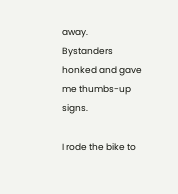away.
Bystanders honked and gave me thumbs-up signs.

I rode the bike to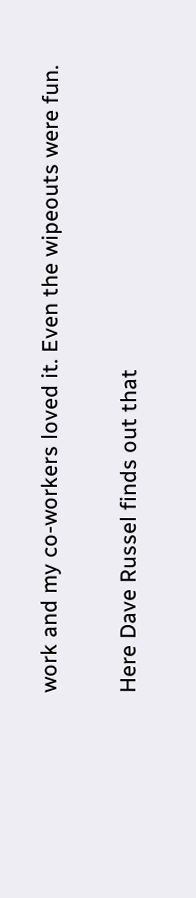work and my co-workers loved it. Even the wipeouts were fun.

Here Dave Russel finds out that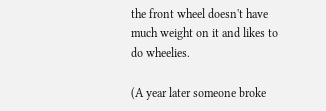the front wheel doesn't have much weight on it and likes to do wheelies.

(A year later someone broke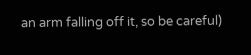an arm falling off it, so be careful)